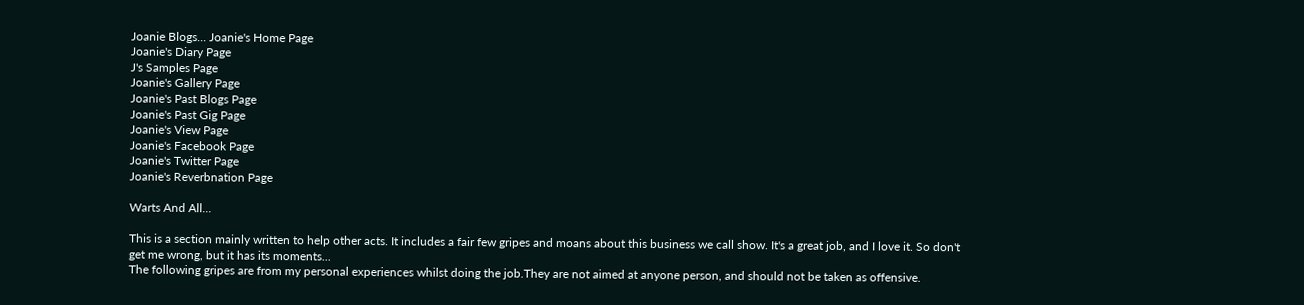Joanie Blogs... Joanie's Home Page
Joanie's Diary Page
J's Samples Page
Joanie's Gallery Page
Joanie's Past Blogs Page
Joanie's Past Gig Page
Joanie's View Page
Joanie's Facebook Page
Joanie's Twitter Page
Joanie's Reverbnation Page

Warts And All...

This is a section mainly written to help other acts. It includes a fair few gripes and moans about this business we call show. It's a great job, and I love it. So don't get me wrong, but it has its moments...
The following gripes are from my personal experiences whilst doing the job.They are not aimed at anyone person, and should not be taken as offensive.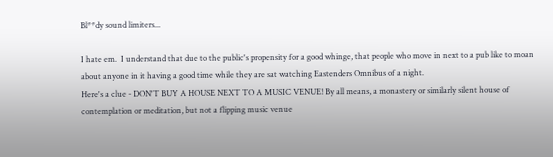Bl**dy sound limiters...

I hate em.  I understand that due to the public's propensity for a good whinge, that people who move in next to a pub like to moan about anyone in it having a good time while they are sat watching Eastenders Omnibus of a night.
Here's a clue - DON'T BUY A HOUSE NEXT TO A MUSIC VENUE! By all means, a monastery or similarly silent house of contemplation or meditation, but not a flipping music venue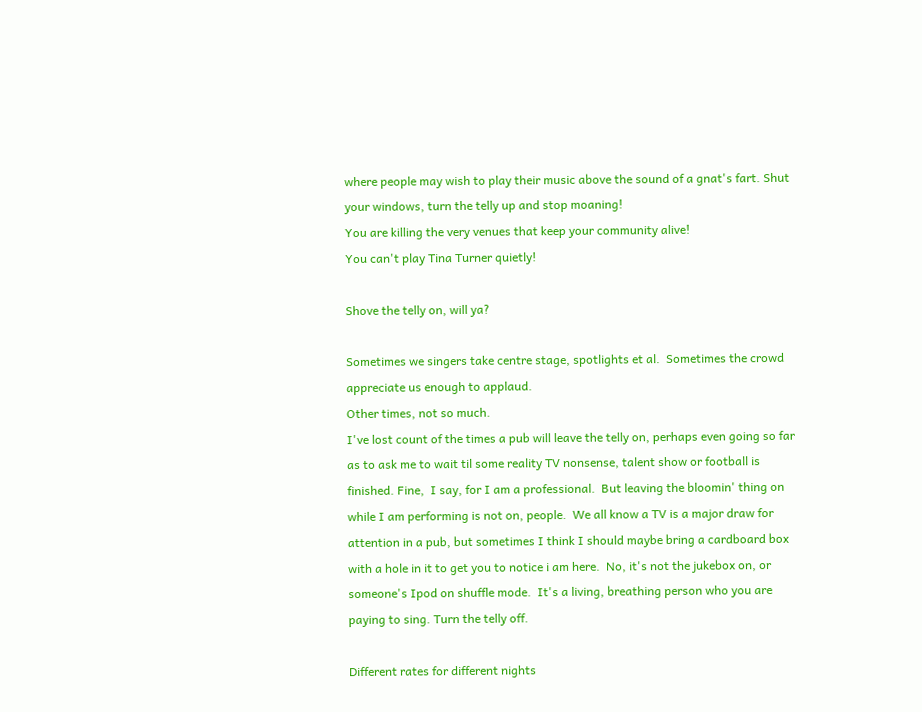where people may wish to play their music above the sound of a gnat's fart. Shut your windows, turn the telly up and stop moaning!
You are killing the very venues that keep your community alive!
You can't play Tina Turner quietly!

Shove the telly on, will ya?

Sometimes we singers take centre stage, spotlights et al.  Sometimes the crowd appreciate us enough to applaud.
Other times, not so much.
I've lost count of the times a pub will leave the telly on, perhaps even going so far as to ask me to wait til some reality TV nonsense, talent show or football is finished. Fine,  I say, for I am a professional.  But leaving the bloomin' thing on while I am performing is not on, people.  We all know a TV is a major draw for attention in a pub, but sometimes I think I should maybe bring a cardboard box with a hole in it to get you to notice i am here.  No, it's not the jukebox on, or someone's Ipod on shuffle mode.  It's a living, breathing person who you are paying to sing. Turn the telly off.

Different rates for different nights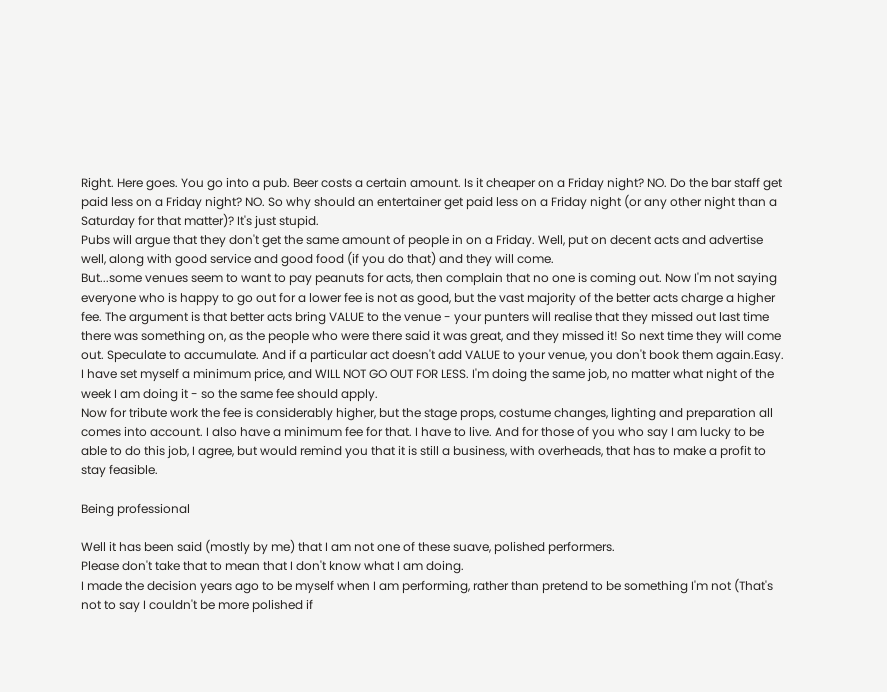Right. Here goes. You go into a pub. Beer costs a certain amount. Is it cheaper on a Friday night? NO. Do the bar staff get paid less on a Friday night? NO. So why should an entertainer get paid less on a Friday night (or any other night than a Saturday for that matter)? It's just stupid.
Pubs will argue that they don't get the same amount of people in on a Friday. Well, put on decent acts and advertise well, along with good service and good food (if you do that) and they will come.
But...some venues seem to want to pay peanuts for acts, then complain that no one is coming out. Now I'm not saying everyone who is happy to go out for a lower fee is not as good, but the vast majority of the better acts charge a higher fee. The argument is that better acts bring VALUE to the venue - your punters will realise that they missed out last time there was something on, as the people who were there said it was great, and they missed it! So next time they will come out. Speculate to accumulate. And if a particular act doesn't add VALUE to your venue, you don't book them again.Easy.
I have set myself a minimum price, and WILL NOT GO OUT FOR LESS. I'm doing the same job, no matter what night of the week I am doing it - so the same fee should apply.
Now for tribute work the fee is considerably higher, but the stage props, costume changes, lighting and preparation all comes into account. I also have a minimum fee for that. I have to live. And for those of you who say I am lucky to be able to do this job, I agree, but would remind you that it is still a business, with overheads, that has to make a profit to stay feasible.

Being professional

Well it has been said (mostly by me) that I am not one of these suave, polished performers.
Please don't take that to mean that I don't know what I am doing.
I made the decision years ago to be myself when I am performing, rather than pretend to be something I'm not (That's not to say I couldn't be more polished if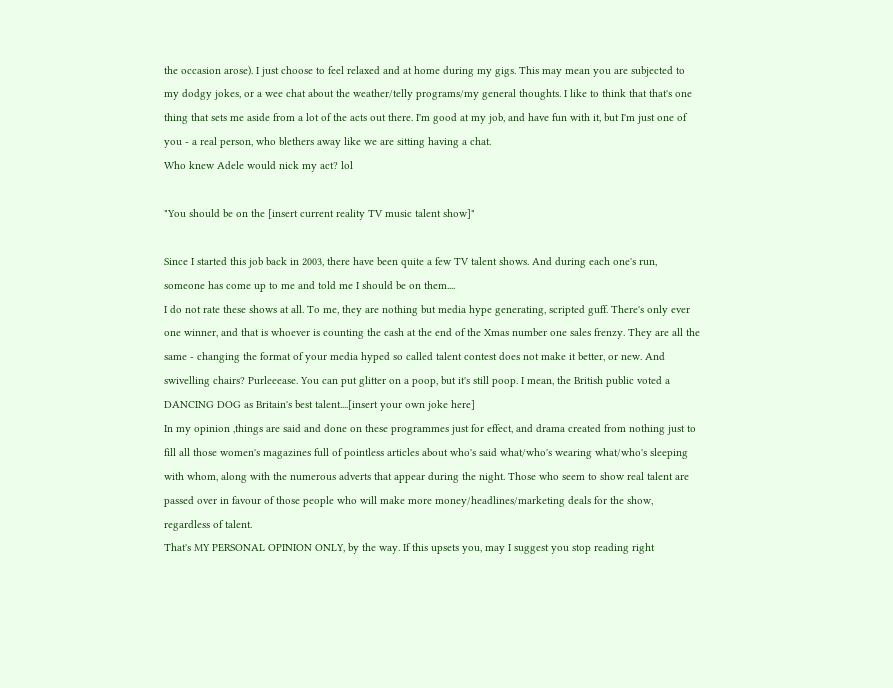the occasion arose). I just choose to feel relaxed and at home during my gigs. This may mean you are subjected to my dodgy jokes, or a wee chat about the weather/telly programs/my general thoughts. I like to think that that's one thing that sets me aside from a lot of the acts out there. I'm good at my job, and have fun with it, but I'm just one of you - a real person, who blethers away like we are sitting having a chat.
Who knew Adele would nick my act? lol

"You should be on the [insert current reality TV music talent show]"

Since I started this job back in 2003, there have been quite a few TV talent shows. And during each one's run, someone has come up to me and told me I should be on them....
I do not rate these shows at all. To me, they are nothing but media hype generating, scripted guff. There's only ever one winner, and that is whoever is counting the cash at the end of the Xmas number one sales frenzy. They are all the same - changing the format of your media hyped so called talent contest does not make it better, or new. And swivelling chairs? Purleeease. You can put glitter on a poop, but it's still poop. I mean, the British public voted a DANCING DOG as Britain's best talent....[insert your own joke here]
In my opinion ,things are said and done on these programmes just for effect, and drama created from nothing just to fill all those women's magazines full of pointless articles about who's said what/who's wearing what/who's sleeping with whom, along with the numerous adverts that appear during the night. Those who seem to show real talent are passed over in favour of those people who will make more money/headlines/marketing deals for the show, regardless of talent.
That's MY PERSONAL OPINION ONLY, by the way. If this upsets you, may I suggest you stop reading right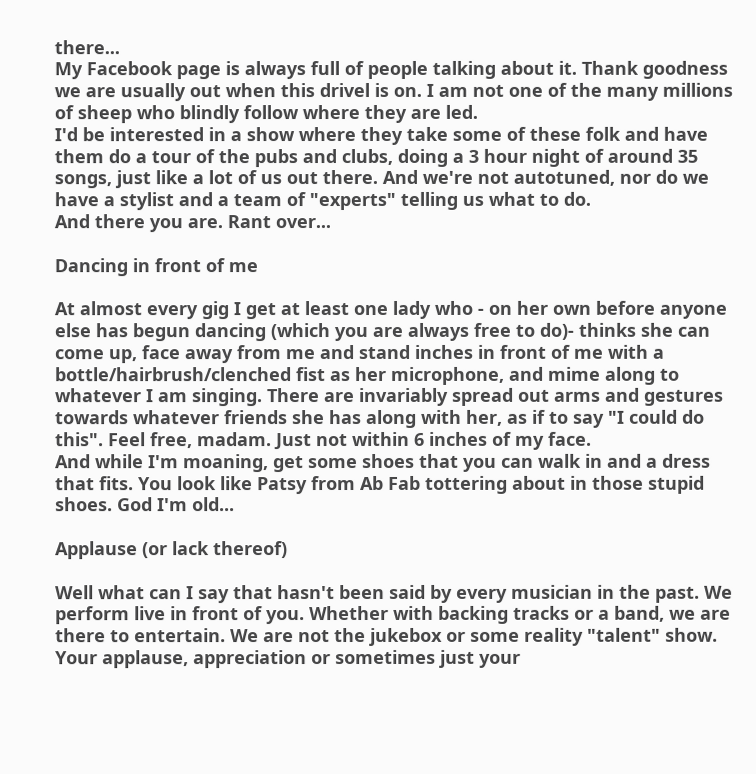there...
My Facebook page is always full of people talking about it. Thank goodness we are usually out when this drivel is on. I am not one of the many millions of sheep who blindly follow where they are led.
I'd be interested in a show where they take some of these folk and have them do a tour of the pubs and clubs, doing a 3 hour night of around 35 songs, just like a lot of us out there. And we're not autotuned, nor do we have a stylist and a team of "experts" telling us what to do.
And there you are. Rant over...

Dancing in front of me

At almost every gig I get at least one lady who - on her own before anyone else has begun dancing (which you are always free to do)- thinks she can come up, face away from me and stand inches in front of me with a bottle/hairbrush/clenched fist as her microphone, and mime along to whatever I am singing. There are invariably spread out arms and gestures towards whatever friends she has along with her, as if to say "I could do this". Feel free, madam. Just not within 6 inches of my face.
And while I'm moaning, get some shoes that you can walk in and a dress that fits. You look like Patsy from Ab Fab tottering about in those stupid shoes. God I'm old...

Applause (or lack thereof)

Well what can I say that hasn't been said by every musician in the past. We perform live in front of you. Whether with backing tracks or a band, we are there to entertain. We are not the jukebox or some reality "talent" show. Your applause, appreciation or sometimes just your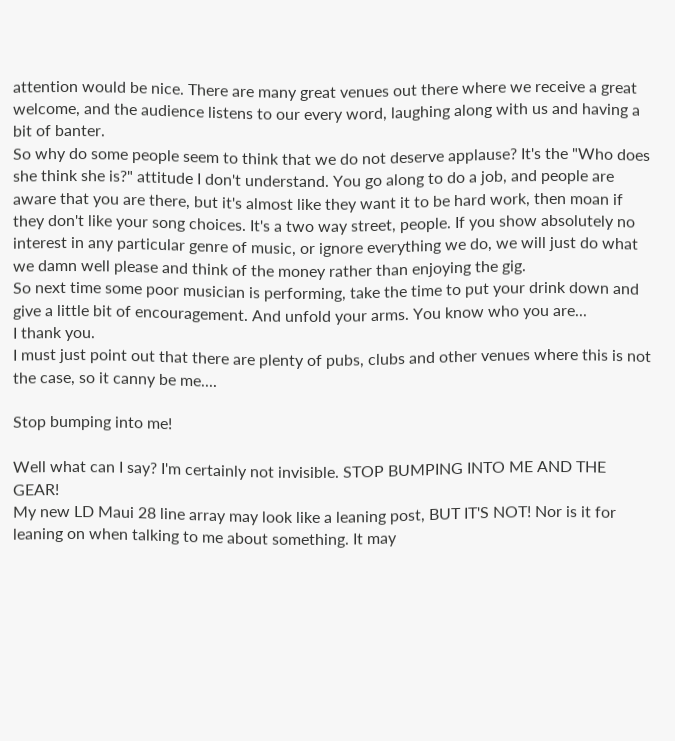attention would be nice. There are many great venues out there where we receive a great welcome, and the audience listens to our every word, laughing along with us and having a bit of banter.
So why do some people seem to think that we do not deserve applause? It's the "Who does she think she is?" attitude I don't understand. You go along to do a job, and people are aware that you are there, but it's almost like they want it to be hard work, then moan if they don't like your song choices. It's a two way street, people. If you show absolutely no interest in any particular genre of music, or ignore everything we do, we will just do what we damn well please and think of the money rather than enjoying the gig.
So next time some poor musician is performing, take the time to put your drink down and give a little bit of encouragement. And unfold your arms. You know who you are...
I thank you.
I must just point out that there are plenty of pubs, clubs and other venues where this is not the case, so it canny be me....

Stop bumping into me!

Well what can I say? I'm certainly not invisible. STOP BUMPING INTO ME AND THE GEAR!
My new LD Maui 28 line array may look like a leaning post, BUT IT'S NOT! Nor is it for leaning on when talking to me about something. It may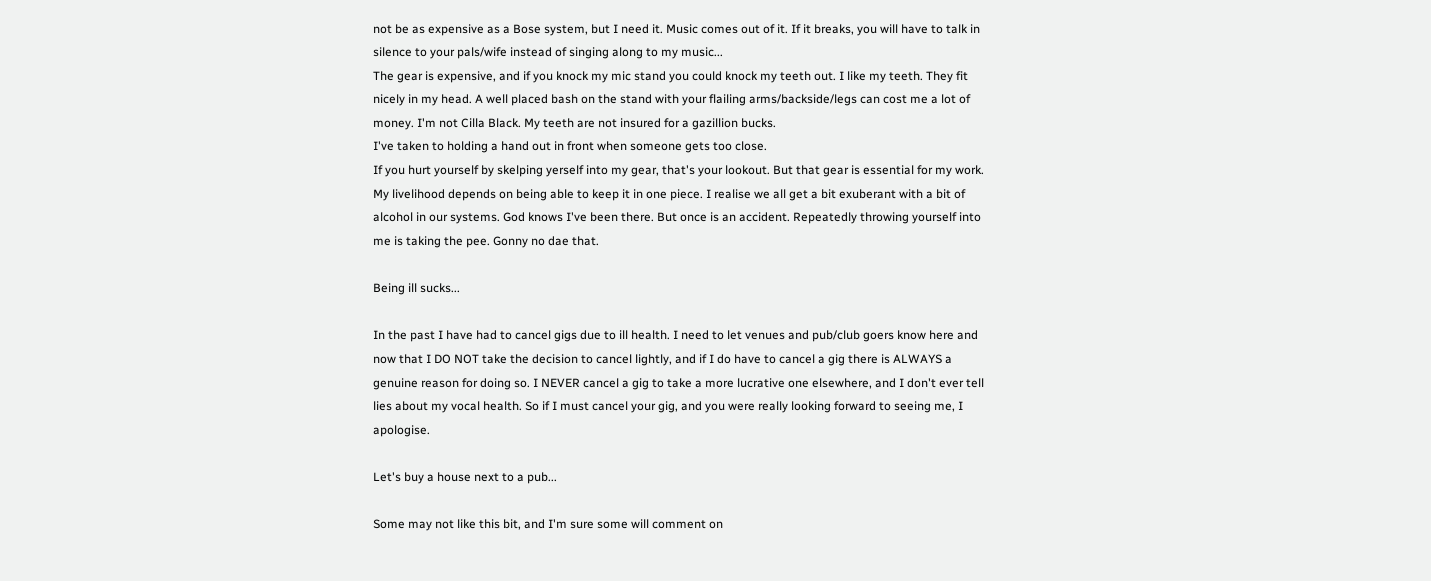not be as expensive as a Bose system, but I need it. Music comes out of it. If it breaks, you will have to talk in silence to your pals/wife instead of singing along to my music...
The gear is expensive, and if you knock my mic stand you could knock my teeth out. I like my teeth. They fit nicely in my head. A well placed bash on the stand with your flailing arms/backside/legs can cost me a lot of money. I'm not Cilla Black. My teeth are not insured for a gazillion bucks.
I've taken to holding a hand out in front when someone gets too close.
If you hurt yourself by skelping yerself into my gear, that's your lookout. But that gear is essential for my work. My livelihood depends on being able to keep it in one piece. I realise we all get a bit exuberant with a bit of alcohol in our systems. God knows I've been there. But once is an accident. Repeatedly throwing yourself into me is taking the pee. Gonny no dae that.

Being ill sucks...

In the past I have had to cancel gigs due to ill health. I need to let venues and pub/club goers know here and now that I DO NOT take the decision to cancel lightly, and if I do have to cancel a gig there is ALWAYS a genuine reason for doing so. I NEVER cancel a gig to take a more lucrative one elsewhere, and I don't ever tell lies about my vocal health. So if I must cancel your gig, and you were really looking forward to seeing me, I apologise.

Let's buy a house next to a pub...

Some may not like this bit, and I'm sure some will comment on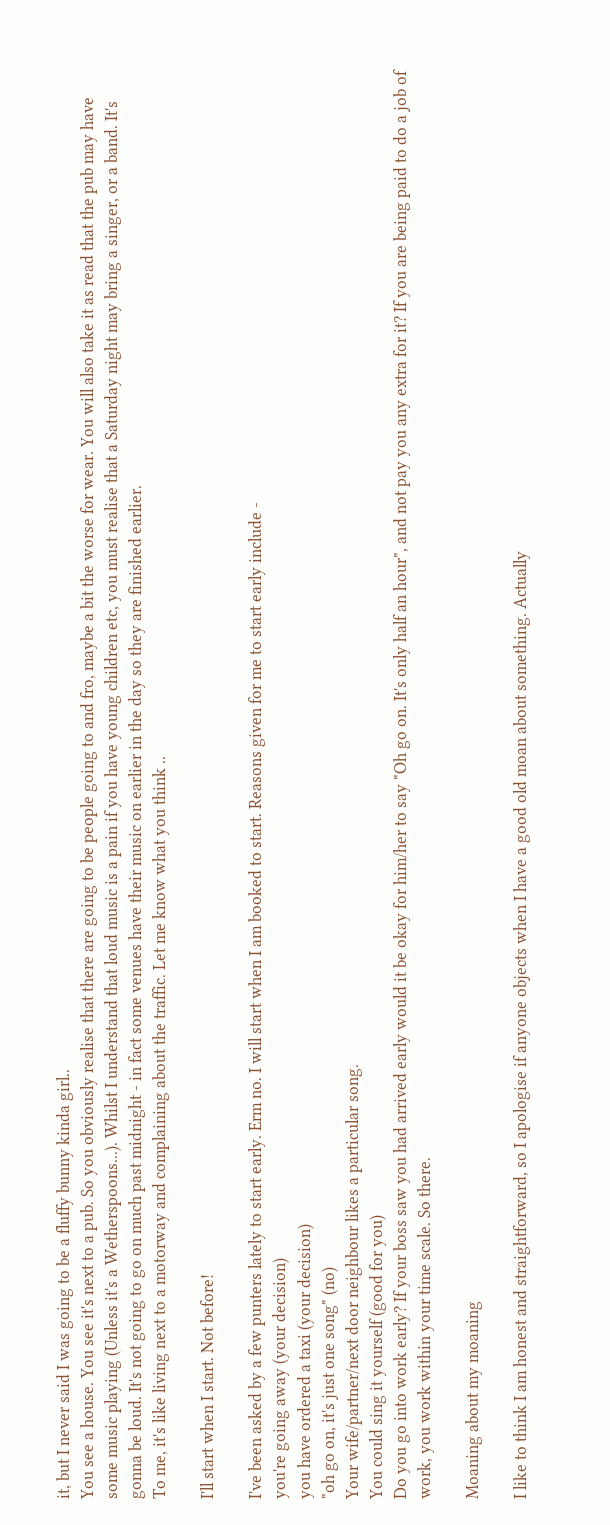it, but I never said I was going to be a fluffy bunny kinda girl..
You see a house. You see it's next to a pub. So you obviously realise that there are going to be people going to and fro, maybe a bit the worse for wear. You will also take it as read that the pub may have some music playing (Unless it's a Wetherspoons...). Whilst I understand that loud music is a pain if you have young children etc, you must realise that a Saturday night may bring a singer, or a band. It's gonna be loud. It's not going to go on much past midnight - in fact some venues have their music on earlier in the day so they are finished earlier.
To me, it's like living next to a motorway and complaining about the traffic. Let me know what you think ..

I'll start when I start. Not before!

I've been asked by a few punters lately to start early. Erm no. I will start when I am booked to start. Reasons given for me to start early include -
you're going away (your decision)
you have ordered a taxi (your decision)
"oh go on, it's just one song" (no)
Your wife/partner/next door neighbour likes a particular song.
You could sing it yourself (good for you)
Do you go into work early? If your boss saw you had arrived early would it be okay for him/her to say "Oh go on. It's only half an hour", and not pay you any extra for it? If you are being paid to do a job of work, you work within your time scale. So there.

Moaning about my moaning

I like to think I am honest and straightforward, so I apologise if anyone objects when I have a good old moan about something. Actually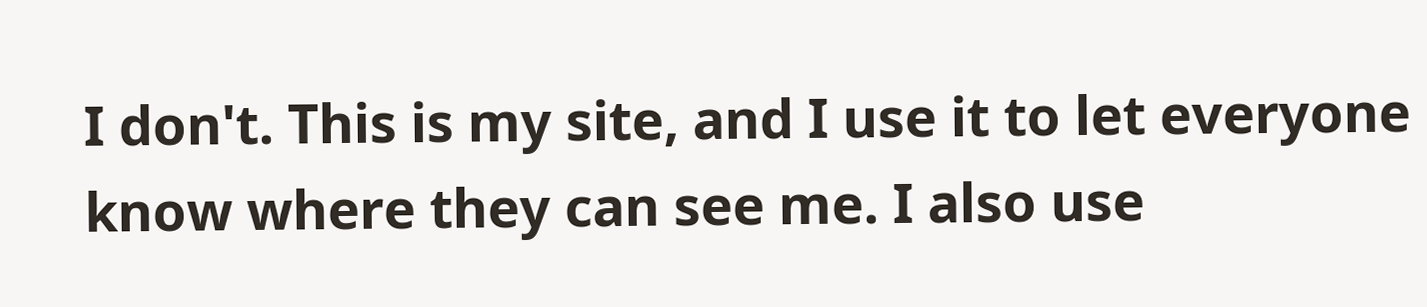I don't. This is my site, and I use it to let everyone know where they can see me. I also use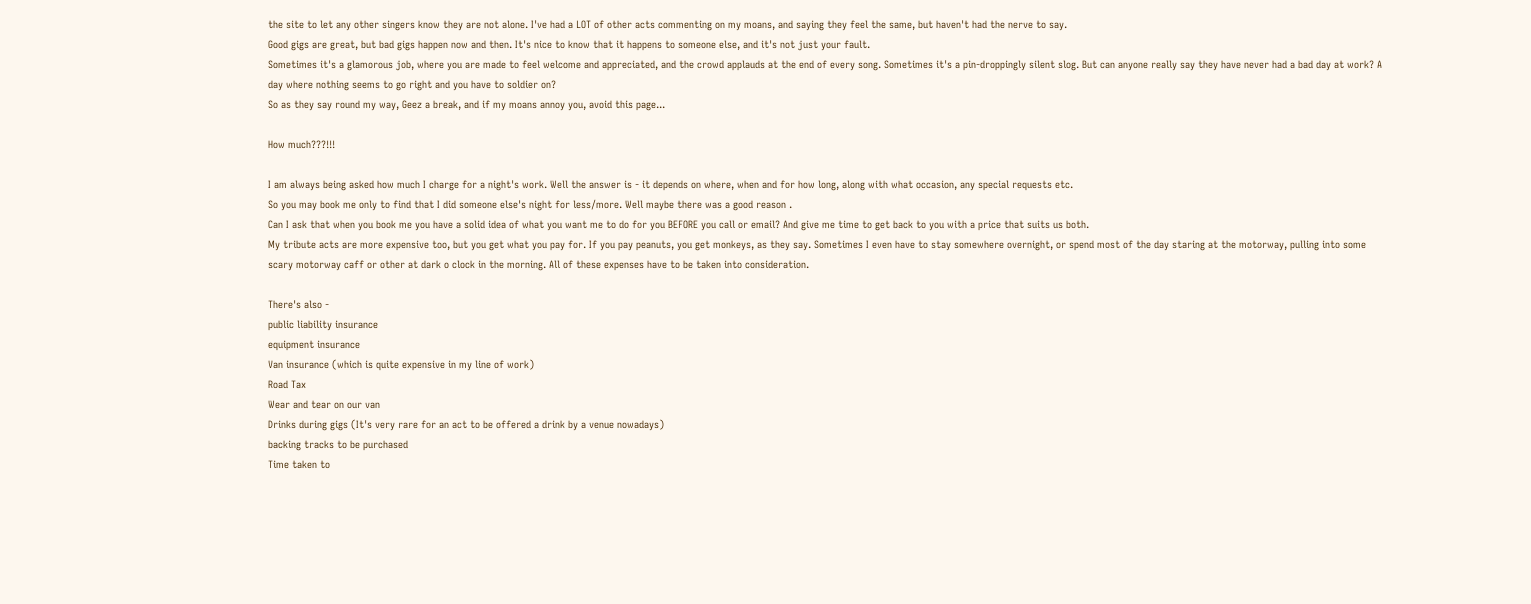the site to let any other singers know they are not alone. I've had a LOT of other acts commenting on my moans, and saying they feel the same, but haven't had the nerve to say.
Good gigs are great, but bad gigs happen now and then. It's nice to know that it happens to someone else, and it's not just your fault.
Sometimes it's a glamorous job, where you are made to feel welcome and appreciated, and the crowd applauds at the end of every song. Sometimes it's a pin-droppingly silent slog. But can anyone really say they have never had a bad day at work? A day where nothing seems to go right and you have to soldier on?
So as they say round my way, Geez a break, and if my moans annoy you, avoid this page...

How much???!!!

I am always being asked how much I charge for a night's work. Well the answer is - it depends on where, when and for how long, along with what occasion, any special requests etc.
So you may book me only to find that I did someone else's night for less/more. Well maybe there was a good reason .
Can I ask that when you book me you have a solid idea of what you want me to do for you BEFORE you call or email? And give me time to get back to you with a price that suits us both.
My tribute acts are more expensive too, but you get what you pay for. If you pay peanuts, you get monkeys, as they say. Sometimes I even have to stay somewhere overnight, or spend most of the day staring at the motorway, pulling into some scary motorway caff or other at dark o clock in the morning. All of these expenses have to be taken into consideration.

There's also -
public liability insurance
equipment insurance
Van insurance (which is quite expensive in my line of work)
Road Tax
Wear and tear on our van
Drinks during gigs (It's very rare for an act to be offered a drink by a venue nowadays)
backing tracks to be purchased
Time taken to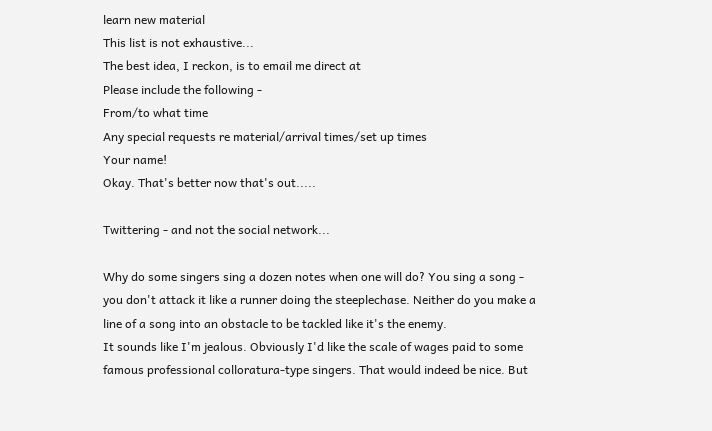learn new material
This list is not exhaustive...
The best idea, I reckon, is to email me direct at
Please include the following -
From/to what time
Any special requests re material/arrival times/set up times
Your name!
Okay. That's better now that's out.....

Twittering - and not the social network...

Why do some singers sing a dozen notes when one will do? You sing a song - you don't attack it like a runner doing the steeplechase. Neither do you make a line of a song into an obstacle to be tackled like it's the enemy.
It sounds like I'm jealous. Obviously I'd like the scale of wages paid to some famous professional colloratura-type singers. That would indeed be nice. But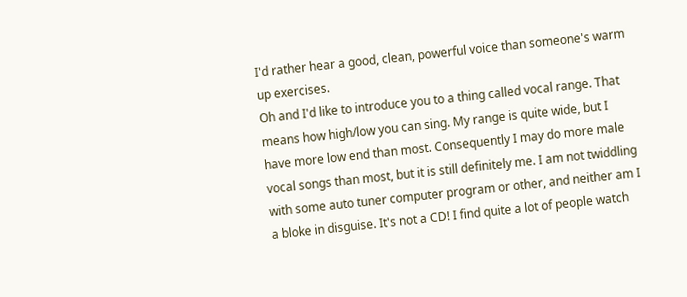I'd rather hear a good, clean, powerful voice than someone's warm up exercises.
Oh and I'd like to introduce you to a thing called vocal range. That means how high/low you can sing. My range is quite wide, but I have more low end than most. Consequently I may do more male vocal songs than most, but it is still definitely me. I am not twiddling with some auto tuner computer program or other, and neither am I a bloke in disguise. It's not a CD! I find quite a lot of people watch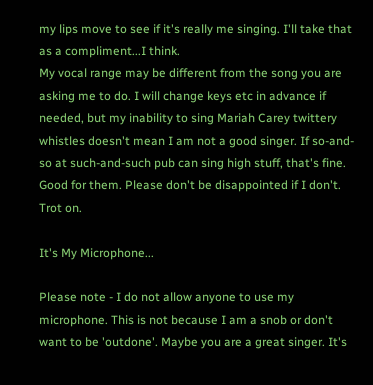my lips move to see if it's really me singing. I'll take that as a compliment...I think.
My vocal range may be different from the song you are asking me to do. I will change keys etc in advance if needed, but my inability to sing Mariah Carey twittery whistles doesn't mean I am not a good singer. If so-and-so at such-and-such pub can sing high stuff, that's fine. Good for them. Please don't be disappointed if I don't. Trot on.

It's My Microphone...

Please note - I do not allow anyone to use my microphone. This is not because I am a snob or don't want to be 'outdone'. Maybe you are a great singer. It's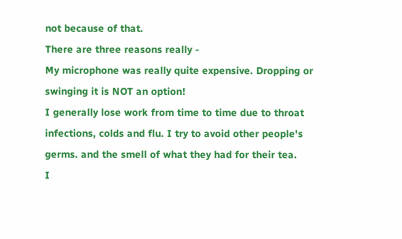not because of that.
There are three reasons really -
My microphone was really quite expensive. Dropping or swinging it is NOT an option!
I generally lose work from time to time due to throat infections, colds and flu. I try to avoid other people's germs. and the smell of what they had for their tea.
I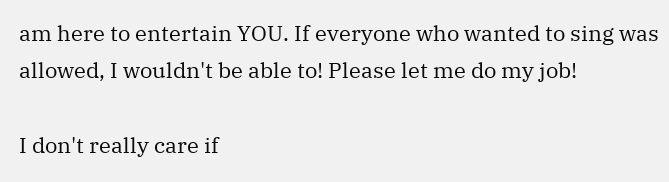am here to entertain YOU. If everyone who wanted to sing was allowed, I wouldn't be able to! Please let me do my job!

I don't really care if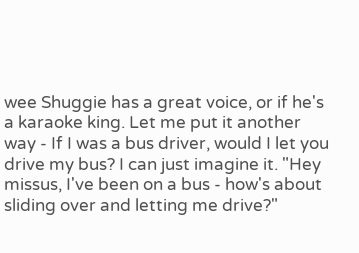wee Shuggie has a great voice, or if he's a karaoke king. Let me put it another way - If I was a bus driver, would I let you drive my bus? I can just imagine it. "Hey missus, I've been on a bus - how's about sliding over and letting me drive?"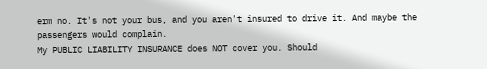erm no. It's not your bus, and you aren't insured to drive it. And maybe the passengers would complain.
My PUBLIC LIABILITY INSURANCE does NOT cover you. Should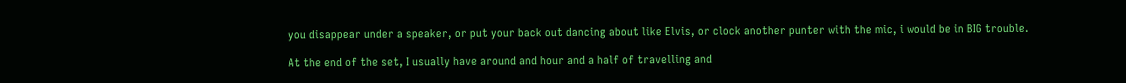you disappear under a speaker, or put your back out dancing about like Elvis, or clock another punter with the mic, i would be in BIG trouble.

At the end of the set, I usually have around and hour and a half of travelling and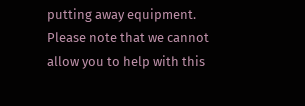putting away equipment. Please note that we cannot allow you to help with this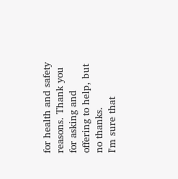for health and safety reasons. Thank you for asking and offering to help, but no thanks.
I'm sure that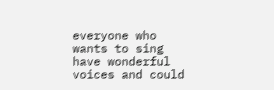everyone who wants to sing have wonderful voices and could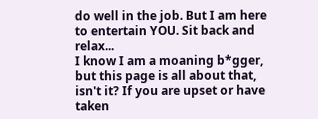do well in the job. But I am here to entertain YOU. Sit back and relax...
I know I am a moaning b*gger, but this page is all about that, isn't it? If you are upset or have taken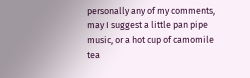personally any of my comments, may I suggest a little pan pipe music, or a hot cup of camomile tea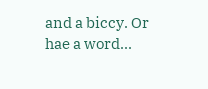and a biccy. Or hae a word...